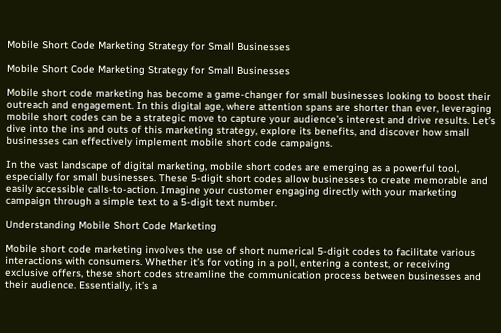Mobile Short Code Marketing Strategy for Small Businesses

Mobile Short Code Marketing Strategy for Small Businesses

Mobile short code marketing has become a game-changer for small businesses looking to boost their outreach and engagement. In this digital age, where attention spans are shorter than ever, leveraging mobile short codes can be a strategic move to capture your audience’s interest and drive results. Let’s dive into the ins and outs of this marketing strategy, explore its benefits, and discover how small businesses can effectively implement mobile short code campaigns.

In the vast landscape of digital marketing, mobile short codes are emerging as a powerful tool, especially for small businesses. These 5-digit short codes allow businesses to create memorable and easily accessible calls-to-action. Imagine your customer engaging directly with your marketing campaign through a simple text to a 5-digit text number.

Understanding Mobile Short Code Marketing

Mobile short code marketing involves the use of short numerical 5-digit codes to facilitate various interactions with consumers. Whether it’s for voting in a poll, entering a contest, or receiving exclusive offers, these short codes streamline the communication process between businesses and their audience. Essentially, it’s a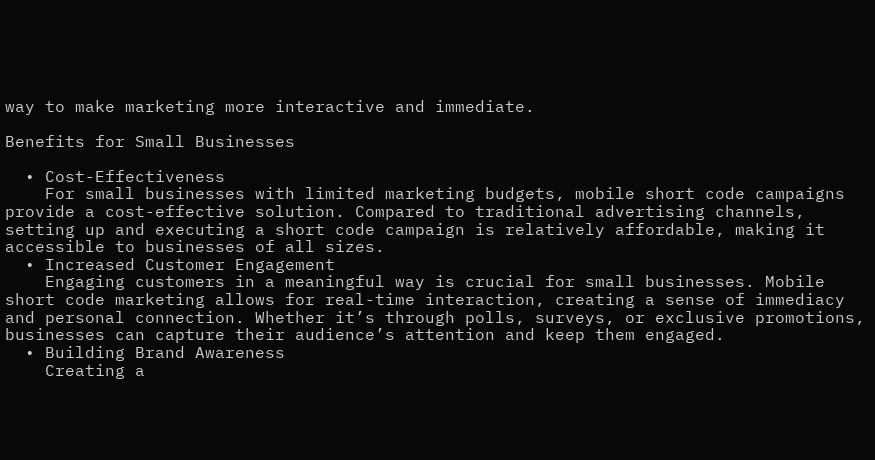way to make marketing more interactive and immediate.

Benefits for Small Businesses

  • Cost-Effectiveness
    For small businesses with limited marketing budgets, mobile short code campaigns provide a cost-effective solution. Compared to traditional advertising channels, setting up and executing a short code campaign is relatively affordable, making it accessible to businesses of all sizes.
  • Increased Customer Engagement
    Engaging customers in a meaningful way is crucial for small businesses. Mobile short code marketing allows for real-time interaction, creating a sense of immediacy and personal connection. Whether it’s through polls, surveys, or exclusive promotions, businesses can capture their audience’s attention and keep them engaged.
  • Building Brand Awareness
    Creating a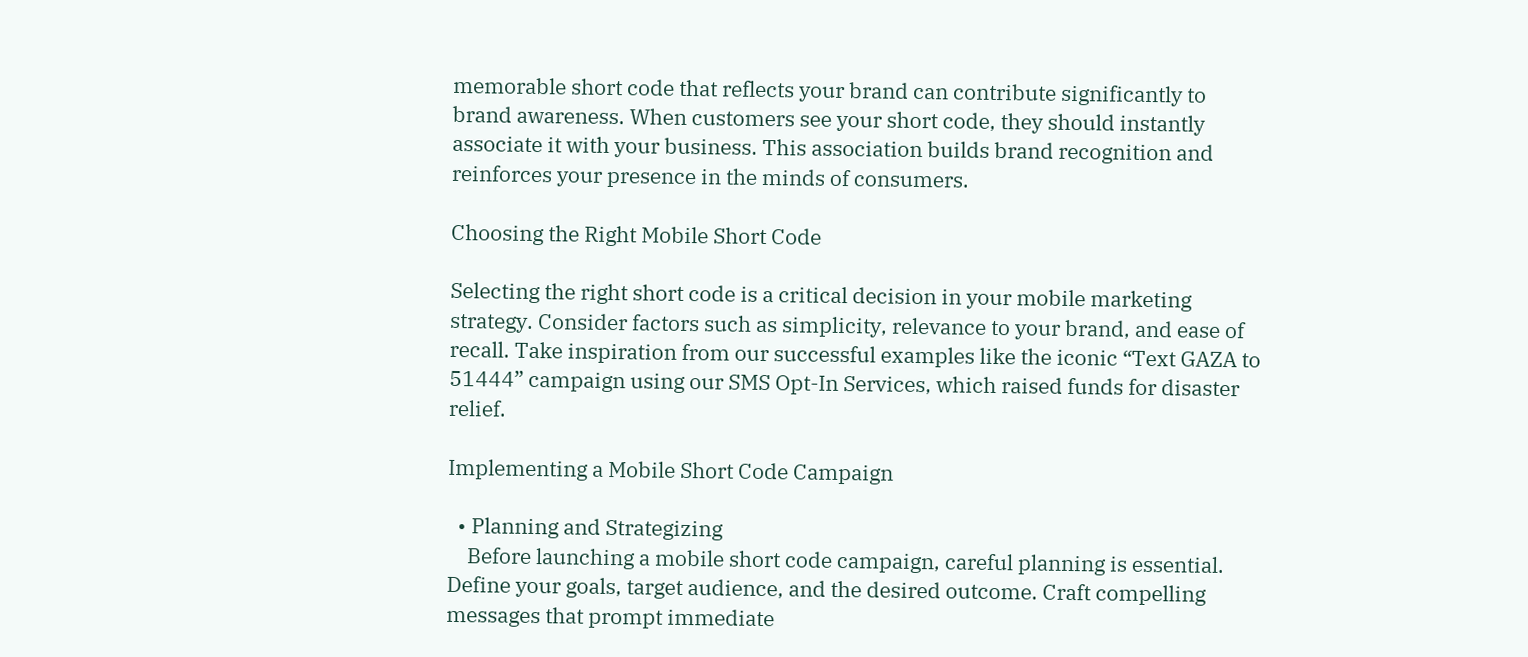memorable short code that reflects your brand can contribute significantly to brand awareness. When customers see your short code, they should instantly associate it with your business. This association builds brand recognition and reinforces your presence in the minds of consumers.

Choosing the Right Mobile Short Code

Selecting the right short code is a critical decision in your mobile marketing strategy. Consider factors such as simplicity, relevance to your brand, and ease of recall. Take inspiration from our successful examples like the iconic “Text GAZA to 51444” campaign using our SMS Opt-In Services, which raised funds for disaster relief.

Implementing a Mobile Short Code Campaign

  • Planning and Strategizing
    Before launching a mobile short code campaign, careful planning is essential. Define your goals, target audience, and the desired outcome. Craft compelling messages that prompt immediate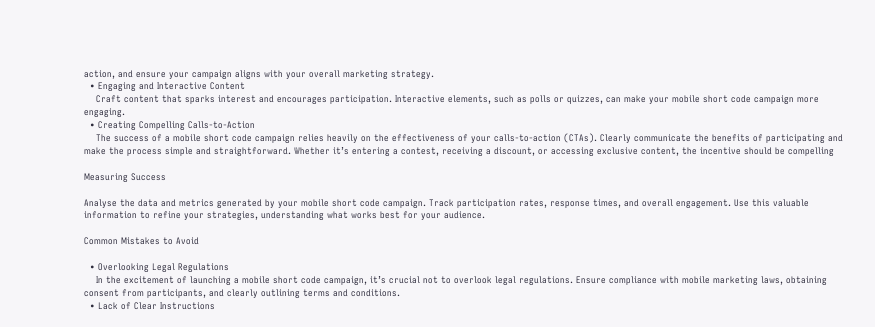action, and ensure your campaign aligns with your overall marketing strategy.
  • Engaging and Interactive Content
    Craft content that sparks interest and encourages participation. Interactive elements, such as polls or quizzes, can make your mobile short code campaign more engaging.
  • Creating Compelling Calls-to-Action
    The success of a mobile short code campaign relies heavily on the effectiveness of your calls-to-action (CTAs). Clearly communicate the benefits of participating and make the process simple and straightforward. Whether it’s entering a contest, receiving a discount, or accessing exclusive content, the incentive should be compelling

Measuring Success

Analyse the data and metrics generated by your mobile short code campaign. Track participation rates, response times, and overall engagement. Use this valuable information to refine your strategies, understanding what works best for your audience.

Common Mistakes to Avoid

  • Overlooking Legal Regulations
    In the excitement of launching a mobile short code campaign, it’s crucial not to overlook legal regulations. Ensure compliance with mobile marketing laws, obtaining consent from participants, and clearly outlining terms and conditions.
  • Lack of Clear Instructions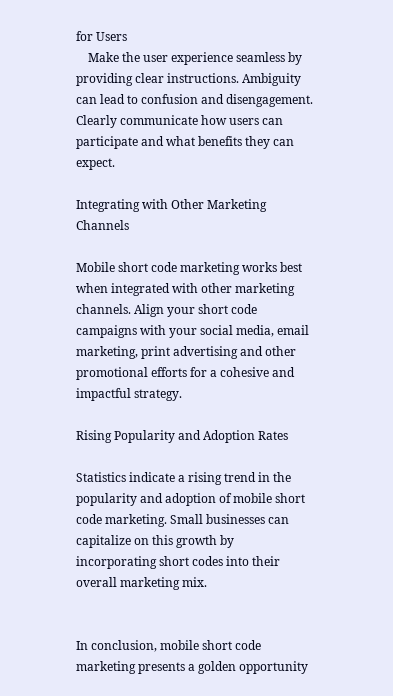for Users
    Make the user experience seamless by providing clear instructions. Ambiguity can lead to confusion and disengagement. Clearly communicate how users can participate and what benefits they can expect.

Integrating with Other Marketing Channels

Mobile short code marketing works best when integrated with other marketing channels. Align your short code campaigns with your social media, email marketing, print advertising and other promotional efforts for a cohesive and impactful strategy.

Rising Popularity and Adoption Rates

Statistics indicate a rising trend in the popularity and adoption of mobile short code marketing. Small businesses can capitalize on this growth by incorporating short codes into their overall marketing mix.


In conclusion, mobile short code marketing presents a golden opportunity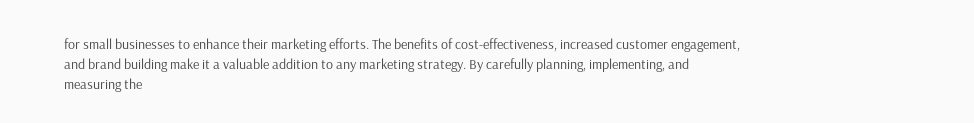for small businesses to enhance their marketing efforts. The benefits of cost-effectiveness, increased customer engagement, and brand building make it a valuable addition to any marketing strategy. By carefully planning, implementing, and measuring the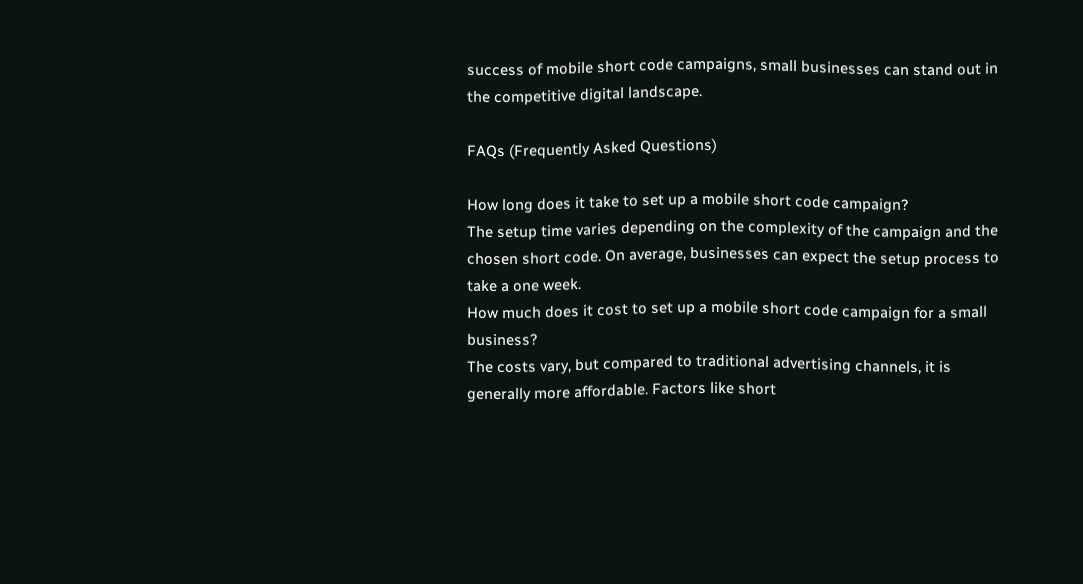success of mobile short code campaigns, small businesses can stand out in the competitive digital landscape.

FAQs (Frequently Asked Questions)

How long does it take to set up a mobile short code campaign?
The setup time varies depending on the complexity of the campaign and the chosen short code. On average, businesses can expect the setup process to take a one week.
How much does it cost to set up a mobile short code campaign for a small business?
The costs vary, but compared to traditional advertising channels, it is generally more affordable. Factors like short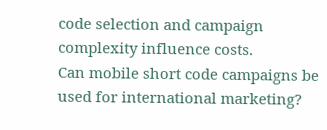code selection and campaign complexity influence costs.
Can mobile short code campaigns be used for international marketing?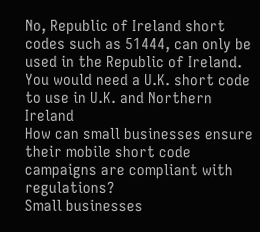No, Republic of Ireland short codes such as 51444, can only be used in the Republic of Ireland. You would need a U.K. short code to use in U.K. and Northern Ireland
How can small businesses ensure their mobile short code campaigns are compliant with regulations?
Small businesses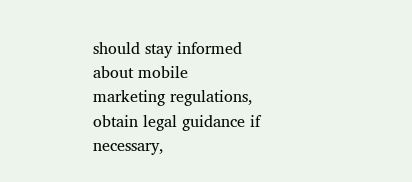should stay informed about mobile marketing regulations, obtain legal guidance if necessary,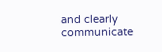and clearly communicate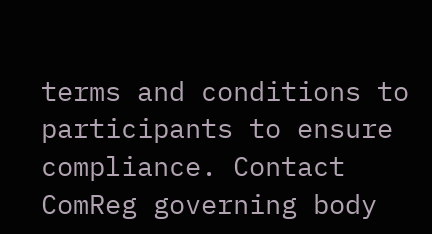terms and conditions to participants to ensure compliance. Contact ComReg governing body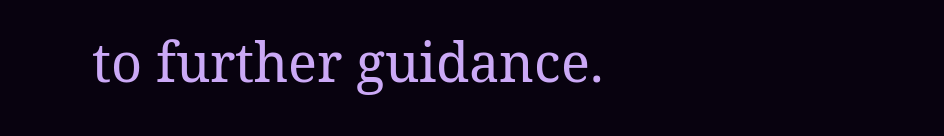to further guidance.